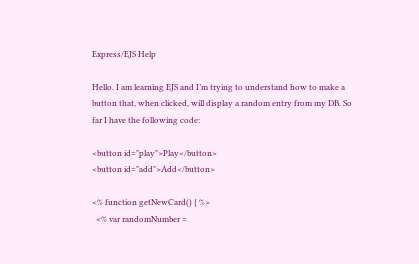Express/EJS Help

Hello. I am learning EJS and I’m trying to understand how to make a button that, when clicked, will display a random entry from my DB. So far I have the following code:

<button id="play">Play</button>
<button id="add">Add</button>

<% function getNewCard() { %>
  <% var randomNumber =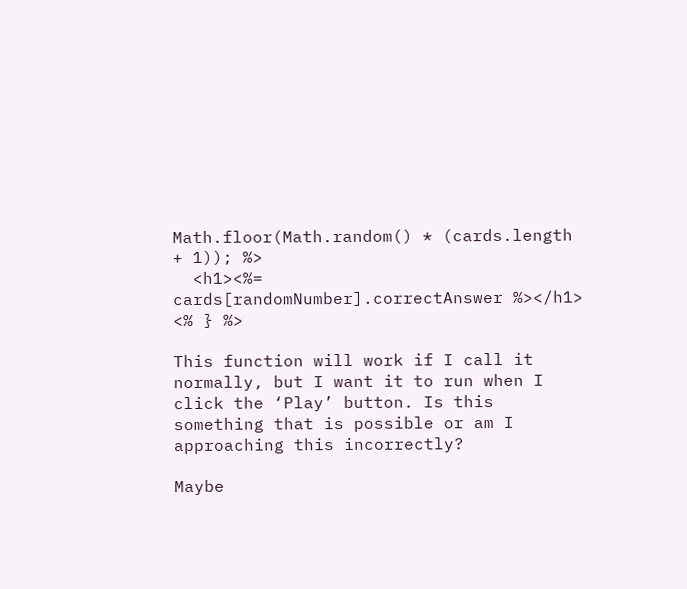Math.floor(Math.random() * (cards.length + 1)); %>
  <h1><%= cards[randomNumber].correctAnswer %></h1>
<% } %>

This function will work if I call it normally, but I want it to run when I click the ‘Play’ button. Is this something that is possible or am I approaching this incorrectly?

Maybe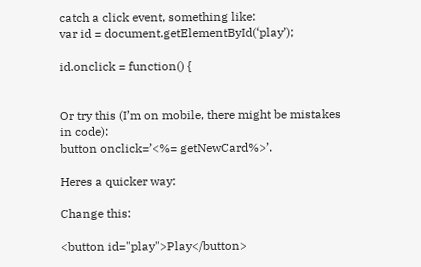catch a click event, something like:
var id = document.getElementById(‘play’);

id.onclick = function() {


Or try this (I’m on mobile, there might be mistakes in code):
button onclick=’<%= getNewCard%>’.

Heres a quicker way:

Change this:

<button id="play">Play</button>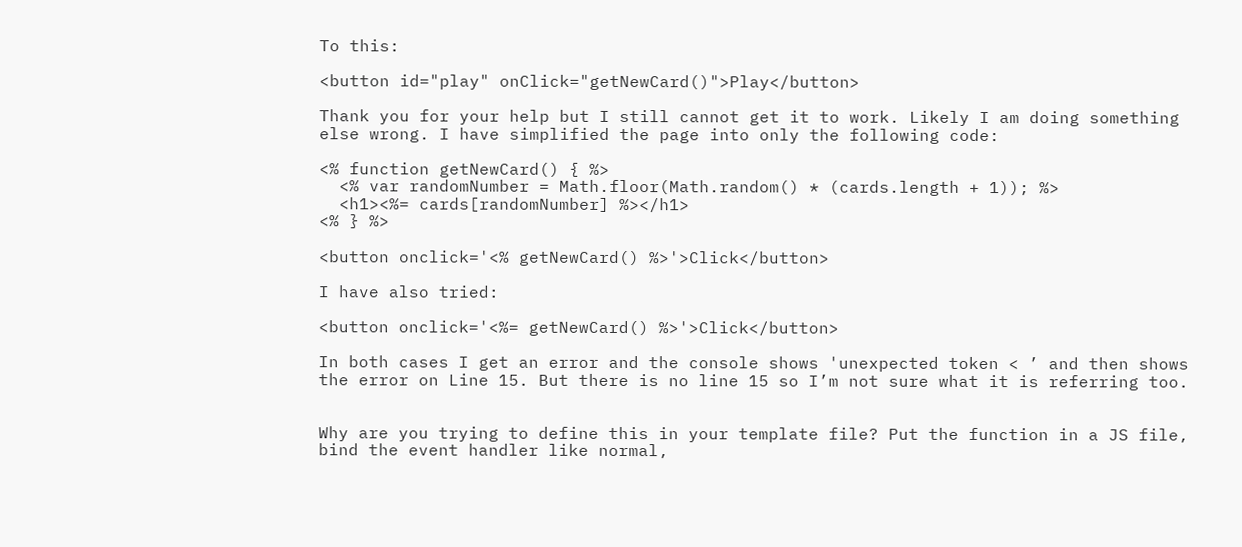To this:

<button id="play" onClick="getNewCard()">Play</button>

Thank you for your help but I still cannot get it to work. Likely I am doing something else wrong. I have simplified the page into only the following code:

<% function getNewCard() { %>
  <% var randomNumber = Math.floor(Math.random() * (cards.length + 1)); %>
  <h1><%= cards[randomNumber] %></h1>
<% } %>

<button onclick='<% getNewCard() %>'>Click</button>

I have also tried:

<button onclick='<%= getNewCard() %>'>Click</button>

In both cases I get an error and the console shows 'unexpected token < ’ and then shows the error on Line 15. But there is no line 15 so I’m not sure what it is referring too.


Why are you trying to define this in your template file? Put the function in a JS file, bind the event handler like normal,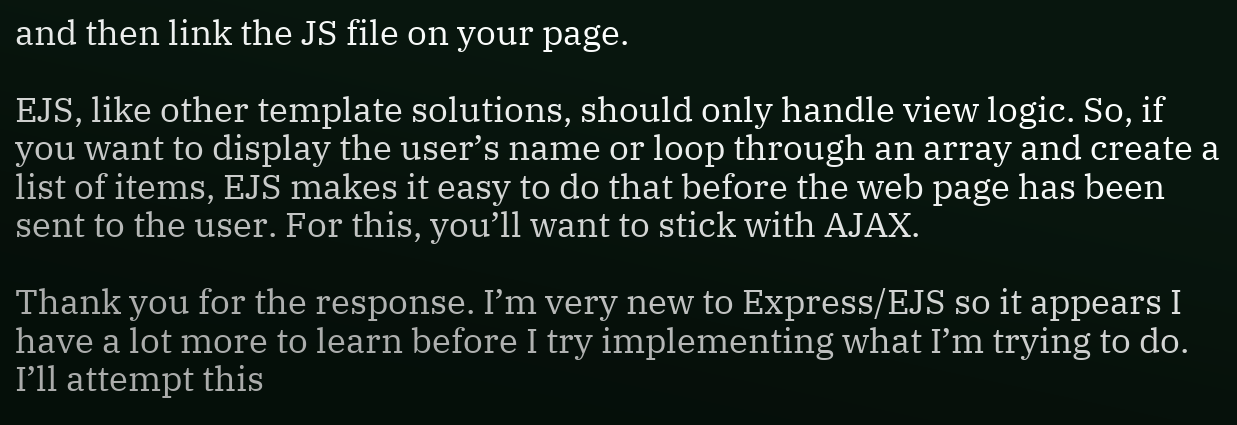and then link the JS file on your page.

EJS, like other template solutions, should only handle view logic. So, if you want to display the user’s name or loop through an array and create a list of items, EJS makes it easy to do that before the web page has been sent to the user. For this, you’ll want to stick with AJAX.

Thank you for the response. I’m very new to Express/EJS so it appears I have a lot more to learn before I try implementing what I’m trying to do. I’ll attempt this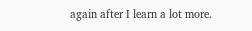again after I learn a lot more.